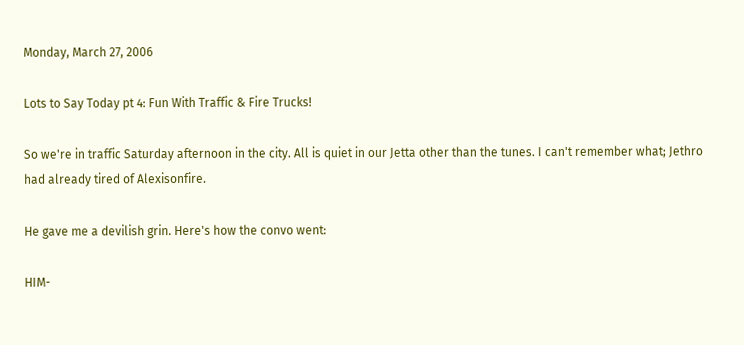Monday, March 27, 2006

Lots to Say Today pt 4: Fun With Traffic & Fire Trucks!

So we're in traffic Saturday afternoon in the city. All is quiet in our Jetta other than the tunes. I can't remember what; Jethro had already tired of Alexisonfire.

He gave me a devilish grin. Here's how the convo went:

HIM-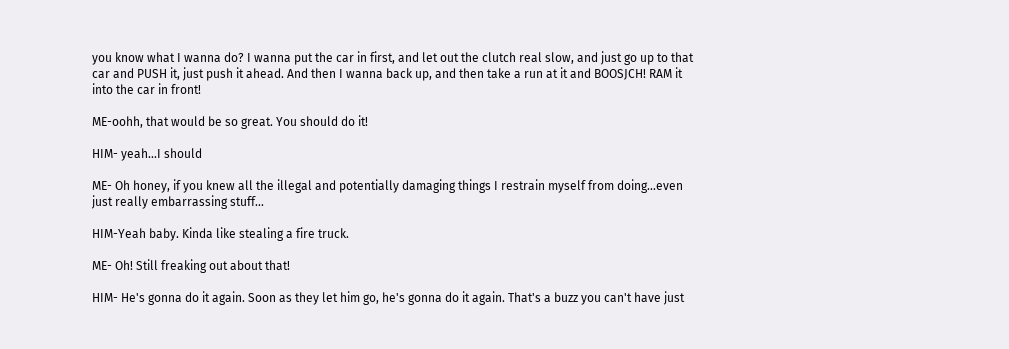you know what I wanna do? I wanna put the car in first, and let out the clutch real slow, and just go up to that car and PUSH it, just push it ahead. And then I wanna back up, and then take a run at it and BOOSJCH! RAM it into the car in front!

ME-oohh, that would be so great. You should do it!

HIM- yeah...I should

ME- Oh honey, if you knew all the illegal and potentially damaging things I restrain myself from doing...even just really embarrassing stuff...

HIM-Yeah baby. Kinda like stealing a fire truck.

ME- Oh! Still freaking out about that!

HIM- He's gonna do it again. Soon as they let him go, he's gonna do it again. That's a buzz you can't have just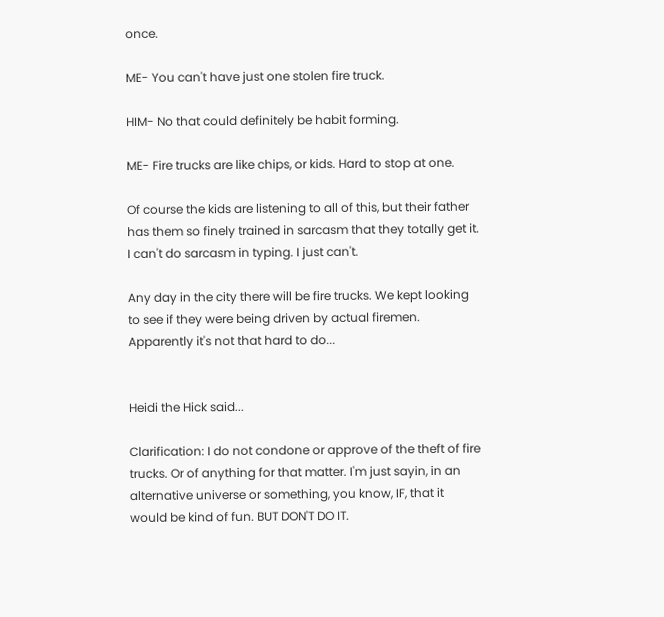once.

ME- You can't have just one stolen fire truck.

HIM- No that could definitely be habit forming.

ME- Fire trucks are like chips, or kids. Hard to stop at one.

Of course the kids are listening to all of this, but their father has them so finely trained in sarcasm that they totally get it. I can't do sarcasm in typing. I just can't.

Any day in the city there will be fire trucks. We kept looking to see if they were being driven by actual firemen. Apparently it's not that hard to do...


Heidi the Hick said...

Clarification: I do not condone or approve of the theft of fire trucks. Or of anything for that matter. I'm just sayin, in an alternative universe or something, you know, IF, that it would be kind of fun. BUT DON'T DO IT.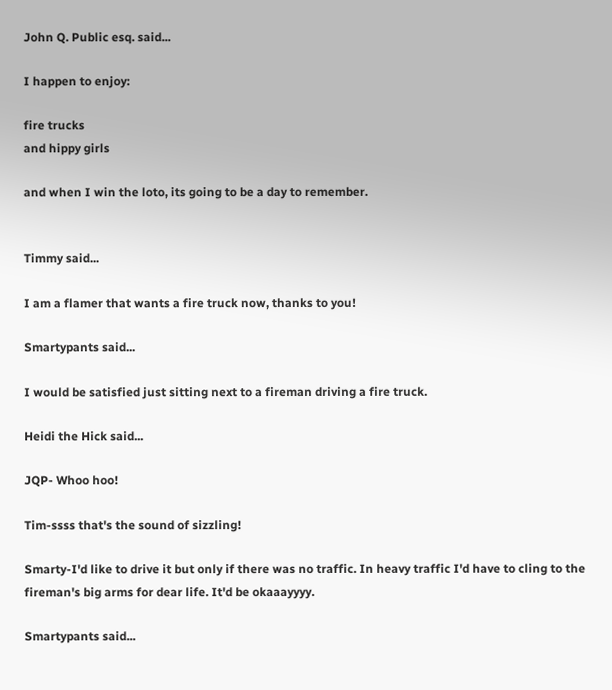John Q. Public esq. said...

I happen to enjoy:

fire trucks
and hippy girls

and when I win the loto, its going to be a day to remember.


Timmy said...

I am a flamer that wants a fire truck now, thanks to you!

Smartypants said...

I would be satisfied just sitting next to a fireman driving a fire truck.

Heidi the Hick said...

JQP- Whoo hoo!

Tim-ssss that's the sound of sizzling!

Smarty-I'd like to drive it but only if there was no traffic. In heavy traffic I'd have to cling to the fireman's big arms for dear life. It'd be okaaayyyy.

Smartypants said...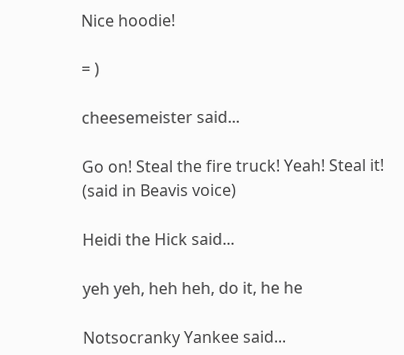Nice hoodie!

= )

cheesemeister said...

Go on! Steal the fire truck! Yeah! Steal it!
(said in Beavis voice)

Heidi the Hick said...

yeh yeh, heh heh, do it, he he

Notsocranky Yankee said...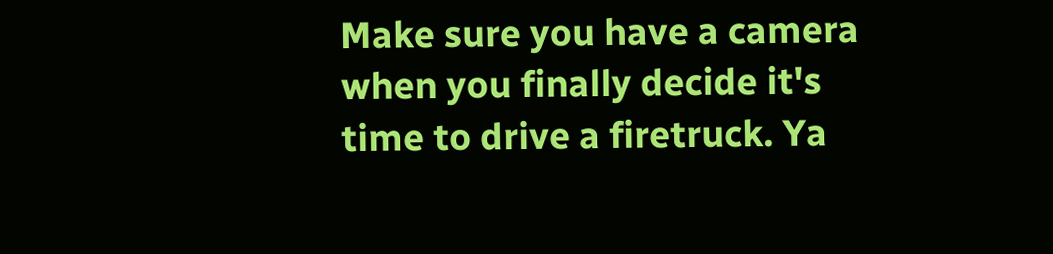Make sure you have a camera when you finally decide it's time to drive a firetruck. Ya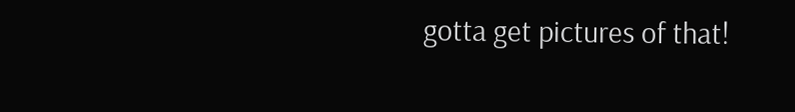gotta get pictures of that!